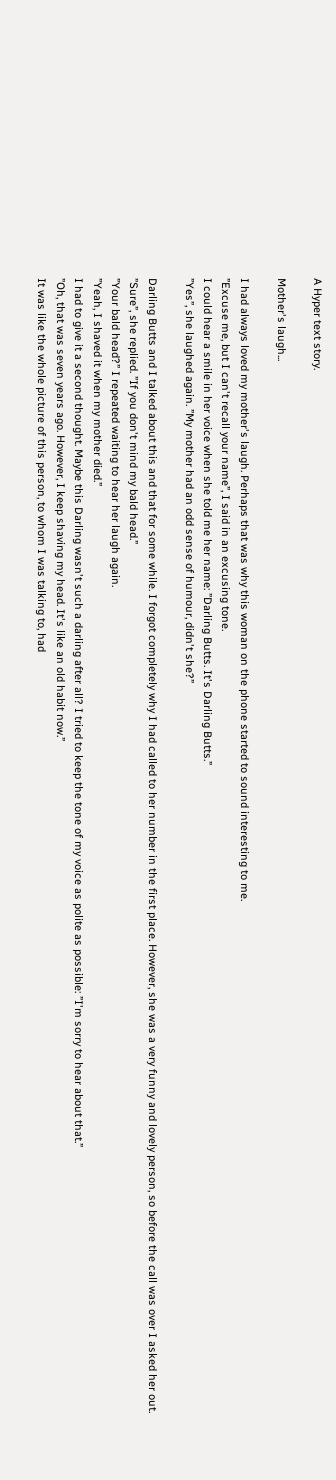A Hyper text story.

Mother's laugh...

I had always loved my mother's laugh. Perhaps that was why this woman on the phone started to sound interesting to me.
”Excuse me, but I can't recall your name”, I said in an excusing tone.
I could hear a smile in her voice when she told me her name: ”Darling Butts. It's Darling Butts.”
”Yes”, she laughed again. ”My mother had an odd sense of humour, didn't she?”

Darling Butts and I talked about this and that for some while. I forgot completely why I had called to her number in the first place. However, she was a very funny and lovely person, so before the call was over I asked her out.
”Sure”, she replied. ”If you don't mind my bald head.”
”Your bald head?” I repeated waiting to hear her laugh again.
”Yeah, I shaved it when my mother died.”
I had to give it a second thought. Maybe this Darling wasn't such a darling after all? I tried to keep the tone of my voice as polite as possible: ”I'm sorry to hear about that.”
”Oh, that was seven years ago. However, I keep shaving my head. It's like an old habit now.”
It was like the whole picture of this person, to whom I was talking to, had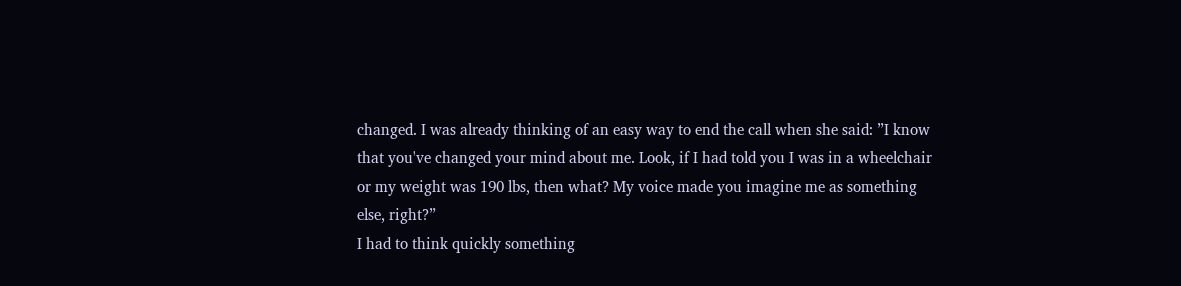changed. I was already thinking of an easy way to end the call when she said: ”I know that you've changed your mind about me. Look, if I had told you I was in a wheelchair or my weight was 190 lbs, then what? My voice made you imagine me as something else, right?”
I had to think quickly something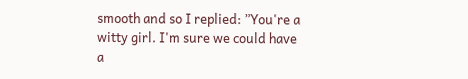smooth and so I replied: ”You're a witty girl. I'm sure we could have a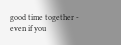good time together - even if you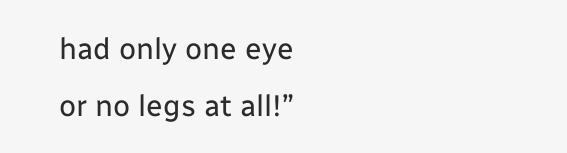had only one eye or no legs at all!”